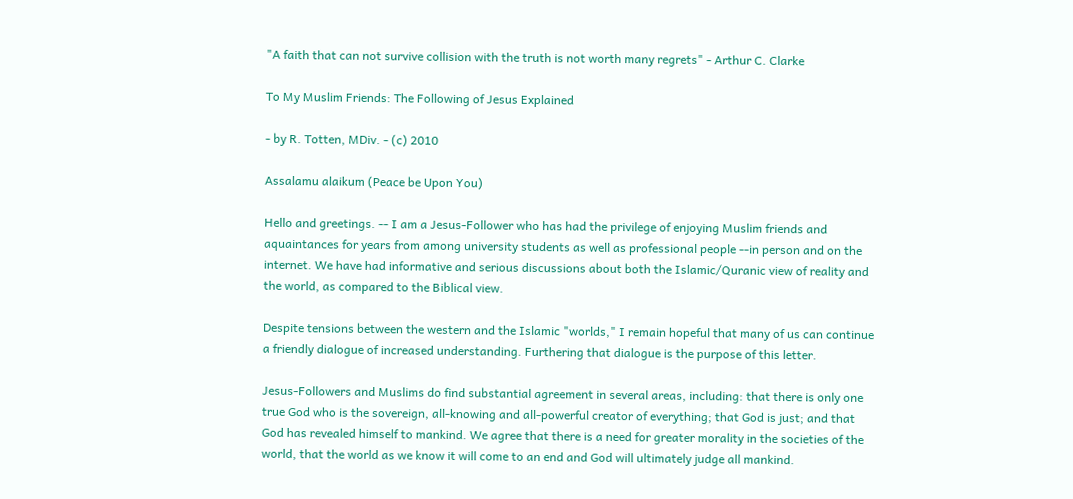"A faith that can not survive collision with the truth is not worth many regrets" - Arthur C. Clarke

To My Muslim Friends: The Following of Jesus Explained

- by R. Totten, MDiv. - (c) 2010

Assalamu alaikum (Peace be Upon You)

Hello and greetings. -- I am a Jesus-Follower who has had the privilege of enjoying Muslim friends and aquaintances for years from among university students as well as professional people --in person and on the internet. We have had informative and serious discussions about both the Islamic/Quranic view of reality and the world, as compared to the Biblical view.

Despite tensions between the western and the Islamic "worlds," I remain hopeful that many of us can continue a friendly dialogue of increased understanding. Furthering that dialogue is the purpose of this letter.

Jesus-Followers and Muslims do find substantial agreement in several areas, including: that there is only one true God who is the sovereign, all-knowing and all-powerful creator of everything; that God is just; and that God has revealed himself to mankind. We agree that there is a need for greater morality in the societies of the world, that the world as we know it will come to an end and God will ultimately judge all mankind.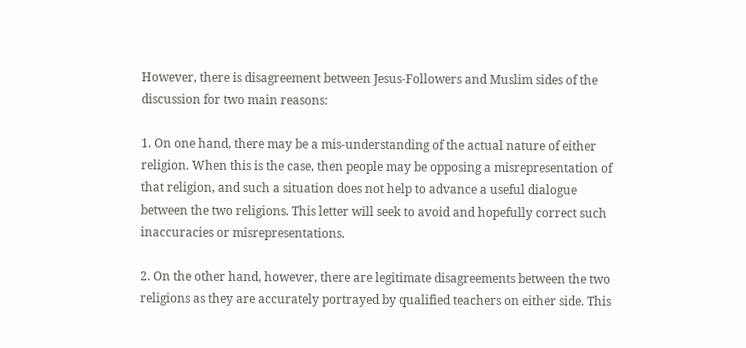However, there is disagreement between Jesus-Followers and Muslim sides of the discussion for two main reasons:

1. On one hand, there may be a mis-understanding of the actual nature of either religion. When this is the case, then people may be opposing a misrepresentation of that religion, and such a situation does not help to advance a useful dialogue between the two religions. This letter will seek to avoid and hopefully correct such inaccuracies or misrepresentations.

2. On the other hand, however, there are legitimate disagreements between the two religions as they are accurately portrayed by qualified teachers on either side. This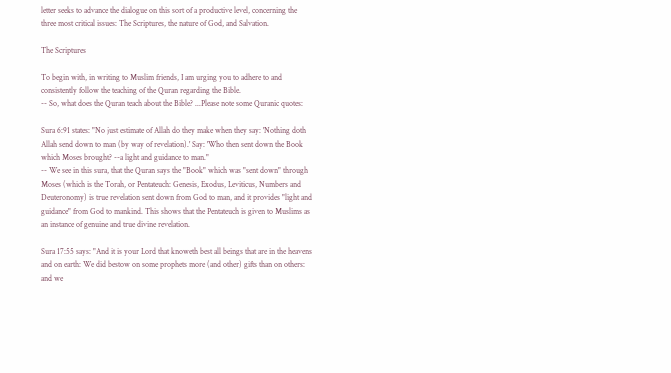letter seeks to advance the dialogue on this sort of a productive level, concerning the three most critical issues: The Scriptures, the nature of God, and Salvation.

The Scriptures

To begin with, in writing to Muslim friends, I am urging you to adhere to and consistently follow the teaching of the Quran regarding the Bible.
-- So, what does the Quran teach about the Bible? ...Please note some Quranic quotes:

Sura 6:91 states: "No just estimate of Allah do they make when they say: 'Nothing doth Allah send down to man (by way of revelation).' Say: 'Who then sent down the Book which Moses brought? --a light and guidance to man."
-- We see in this sura, that the Quran says the "Book" which was "sent down" through Moses (which is the Torah, or Pentateuch: Genesis, Exodus, Leviticus, Numbers and Deuteronomy) is true revelation sent down from God to man, and it provides "light and guidance" from God to mankind. This shows that the Pentateuch is given to Muslims as an instance of genuine and true divine revelation.

Sura 17:55 says: "And it is your Lord that knoweth best all beings that are in the heavens and on earth: We did bestow on some prophets more (and other) gifts than on others: and we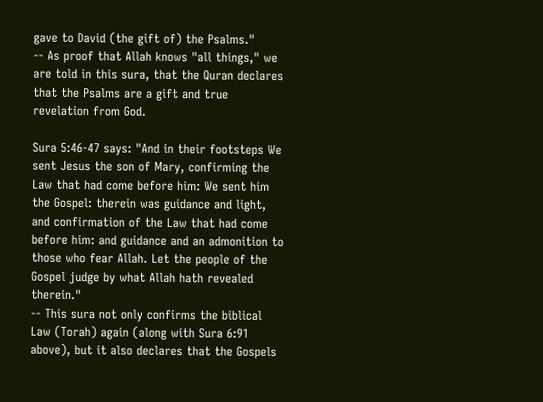gave to David (the gift of) the Psalms."
-- As proof that Allah knows "all things," we are told in this sura, that the Quran declares that the Psalms are a gift and true revelation from God.

Sura 5:46-47 says: "And in their footsteps We sent Jesus the son of Mary, confirming the Law that had come before him: We sent him the Gospel: therein was guidance and light, and confirmation of the Law that had come before him: and guidance and an admonition to those who fear Allah. Let the people of the Gospel judge by what Allah hath revealed therein."
-- This sura not only confirms the biblical Law (Torah) again (along with Sura 6:91 above), but it also declares that the Gospels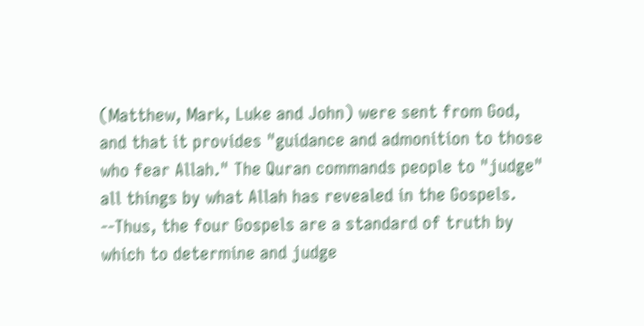(Matthew, Mark, Luke and John) were sent from God, and that it provides "guidance and admonition to those who fear Allah." The Quran commands people to "judge" all things by what Allah has revealed in the Gospels. --Thus, the four Gospels are a standard of truth by which to determine and judge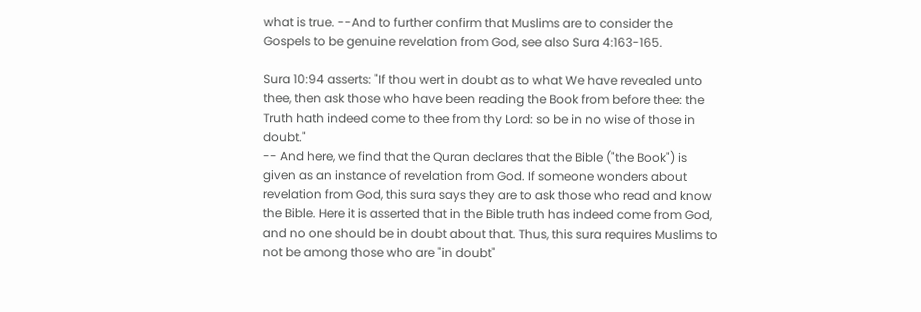what is true. --And to further confirm that Muslims are to consider the Gospels to be genuine revelation from God, see also Sura 4:163-165.

Sura 10:94 asserts: "If thou wert in doubt as to what We have revealed unto thee, then ask those who have been reading the Book from before thee: the Truth hath indeed come to thee from thy Lord: so be in no wise of those in doubt."
-- And here, we find that the Quran declares that the Bible ("the Book") is given as an instance of revelation from God. If someone wonders about revelation from God, this sura says they are to ask those who read and know the Bible. Here it is asserted that in the Bible truth has indeed come from God, and no one should be in doubt about that. Thus, this sura requires Muslims to not be among those who are "in doubt"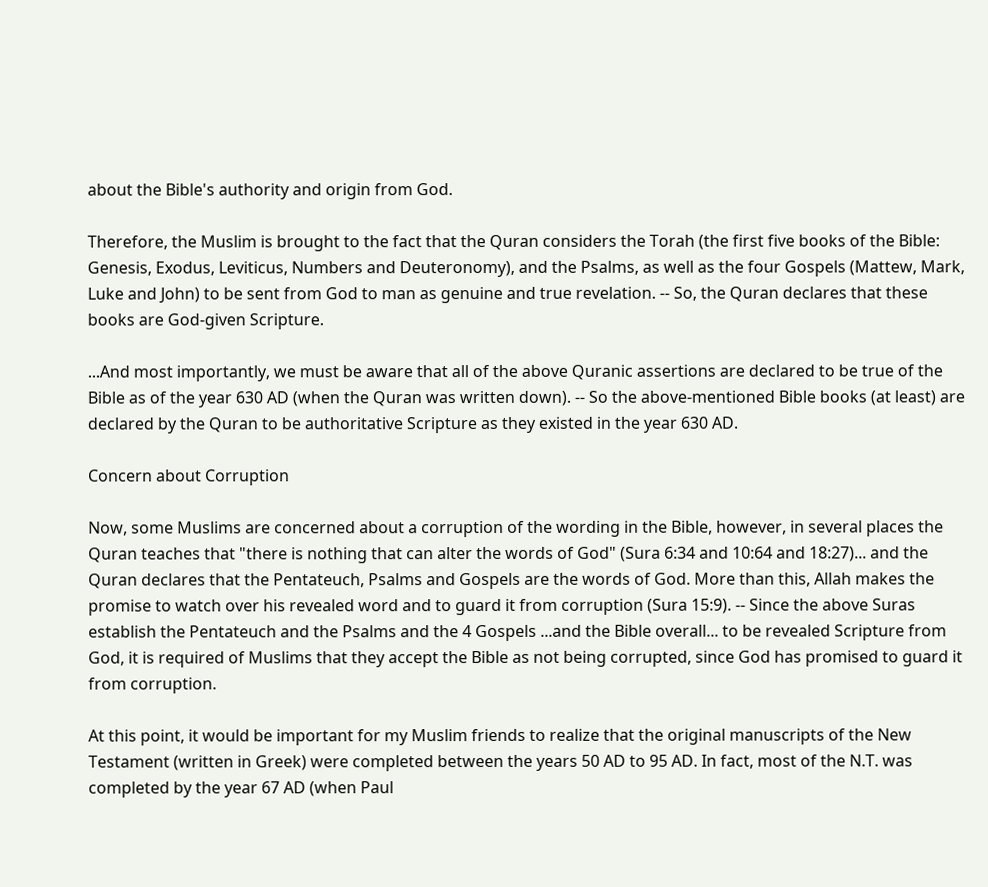about the Bible's authority and origin from God.

Therefore, the Muslim is brought to the fact that the Quran considers the Torah (the first five books of the Bible: Genesis, Exodus, Leviticus, Numbers and Deuteronomy), and the Psalms, as well as the four Gospels (Mattew, Mark, Luke and John) to be sent from God to man as genuine and true revelation. -- So, the Quran declares that these books are God-given Scripture.

...And most importantly, we must be aware that all of the above Quranic assertions are declared to be true of the Bible as of the year 630 AD (when the Quran was written down). -- So the above-mentioned Bible books (at least) are declared by the Quran to be authoritative Scripture as they existed in the year 630 AD.

Concern about Corruption

Now, some Muslims are concerned about a corruption of the wording in the Bible, however, in several places the Quran teaches that "there is nothing that can alter the words of God" (Sura 6:34 and 10:64 and 18:27)... and the Quran declares that the Pentateuch, Psalms and Gospels are the words of God. More than this, Allah makes the promise to watch over his revealed word and to guard it from corruption (Sura 15:9). -- Since the above Suras establish the Pentateuch and the Psalms and the 4 Gospels ...and the Bible overall... to be revealed Scripture from God, it is required of Muslims that they accept the Bible as not being corrupted, since God has promised to guard it from corruption.

At this point, it would be important for my Muslim friends to realize that the original manuscripts of the New Testament (written in Greek) were completed between the years 50 AD to 95 AD. In fact, most of the N.T. was completed by the year 67 AD (when Paul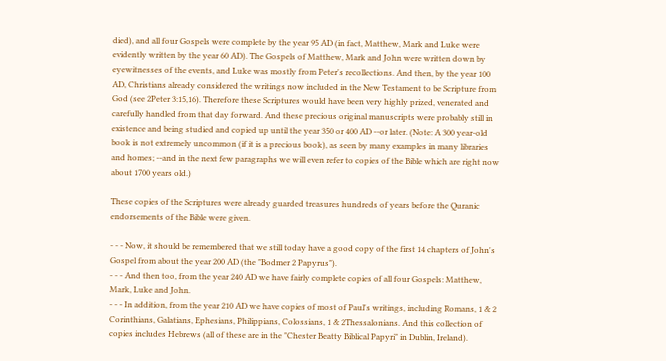died), and all four Gospels were complete by the year 95 AD (in fact, Matthew, Mark and Luke were evidently written by the year 60 AD). The Gospels of Matthew, Mark and John were written down by eyewitnesses of the events, and Luke was mostly from Peter's recollections. And then, by the year 100 AD, Christians already considered the writings now included in the New Testament to be Scripture from God (see 2Peter 3:15,16). Therefore these Scriptures would have been very highly prized, venerated and carefully handled from that day forward. And these precious original manuscripts were probably still in existence and being studied and copied up until the year 350 or 400 AD --or later. (Note: A 300 year-old book is not extremely uncommon (if it is a precious book), as seen by many examples in many libraries and homes; --and in the next few paragraphs we will even refer to copies of the Bible which are right now about 1700 years old.)

These copies of the Scriptures were already guarded treasures hundreds of years before the Quranic endorsements of the Bible were given.

- - - Now, it should be remembered that we still today have a good copy of the first 14 chapters of John's Gospel from about the year 200 AD (the "Bodmer 2 Papyrus").
- - - And then too, from the year 240 AD we have fairly complete copies of all four Gospels: Matthew, Mark, Luke and John.
- - - In addition, from the year 210 AD we have copies of most of Paul's writings, including Romans, 1 & 2 Corinthians, Galatians, Ephesians, Philippians, Colossians, 1 & 2Thessalonians. And this collection of copies includes Hebrews (all of these are in the "Chester Beatty Biblical Papyri" in Dublin, Ireland).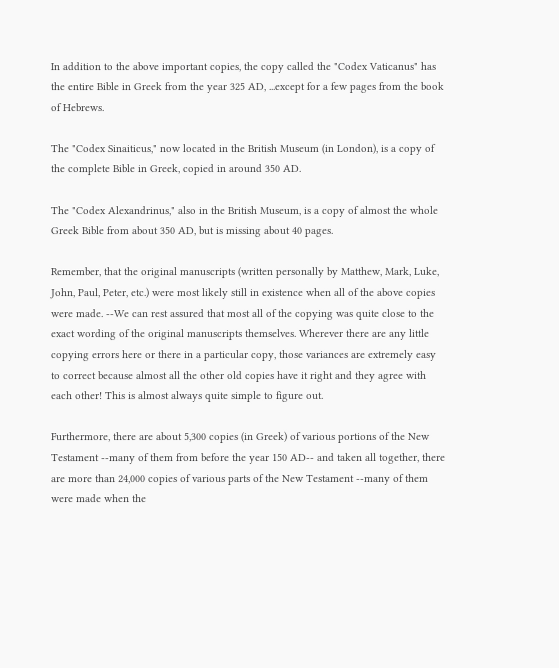In addition to the above important copies, the copy called the "Codex Vaticanus" has the entire Bible in Greek from the year 325 AD, ...except for a few pages from the book of Hebrews.

The "Codex Sinaiticus," now located in the British Museum (in London), is a copy of the complete Bible in Greek, copied in around 350 AD.

The "Codex Alexandrinus," also in the British Museum, is a copy of almost the whole Greek Bible from about 350 AD, but is missing about 40 pages.

Remember, that the original manuscripts (written personally by Matthew, Mark, Luke, John, Paul, Peter, etc.) were most likely still in existence when all of the above copies were made. --We can rest assured that most all of the copying was quite close to the exact wording of the original manuscripts themselves. Wherever there are any little copying errors here or there in a particular copy, those variances are extremely easy to correct because almost all the other old copies have it right and they agree with each other! This is almost always quite simple to figure out.

Furthermore, there are about 5,300 copies (in Greek) of various portions of the New Testament --many of them from before the year 150 AD-- and taken all together, there are more than 24,000 copies of various parts of the New Testament --many of them were made when the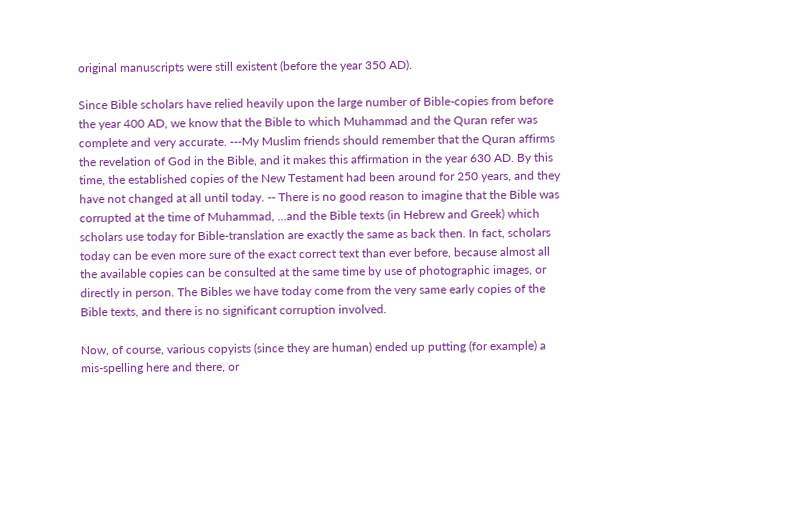original manuscripts were still existent (before the year 350 AD).

Since Bible scholars have relied heavily upon the large number of Bible-copies from before the year 400 AD, we know that the Bible to which Muhammad and the Quran refer was complete and very accurate. ---My Muslim friends should remember that the Quran affirms the revelation of God in the Bible, and it makes this affirmation in the year 630 AD. By this time, the established copies of the New Testament had been around for 250 years, and they have not changed at all until today. -- There is no good reason to imagine that the Bible was corrupted at the time of Muhammad, ...and the Bible texts (in Hebrew and Greek) which scholars use today for Bible-translation are exactly the same as back then. In fact, scholars today can be even more sure of the exact correct text than ever before, because almost all the available copies can be consulted at the same time by use of photographic images, or directly in person. The Bibles we have today come from the very same early copies of the Bible texts, and there is no significant corruption involved.

Now, of course, various copyists (since they are human) ended up putting (for example) a mis-spelling here and there, or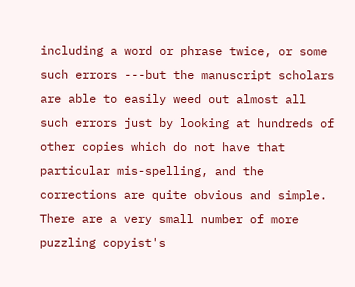including a word or phrase twice, or some such errors ---but the manuscript scholars are able to easily weed out almost all such errors just by looking at hundreds of other copies which do not have that particular mis-spelling, and the corrections are quite obvious and simple. There are a very small number of more puzzling copyist's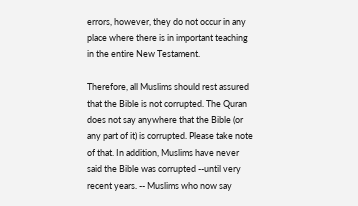errors, however, they do not occur in any place where there is in important teaching in the entire New Testament.

Therefore, all Muslims should rest assured that the Bible is not corrupted. The Quran does not say anywhere that the Bible (or any part of it) is corrupted. Please take note of that. In addition, Muslims have never said the Bible was corrupted --until very recent years. -- Muslims who now say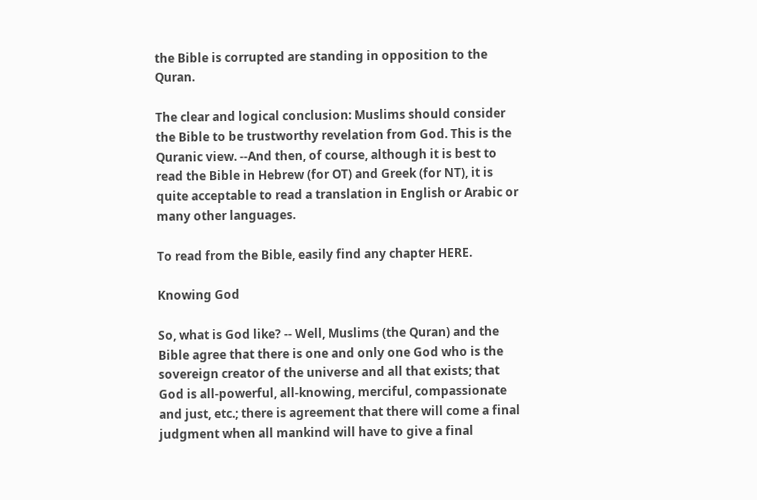the Bible is corrupted are standing in opposition to the Quran.

The clear and logical conclusion: Muslims should consider the Bible to be trustworthy revelation from God. This is the Quranic view. --And then, of course, although it is best to read the Bible in Hebrew (for OT) and Greek (for NT), it is quite acceptable to read a translation in English or Arabic or many other languages.

To read from the Bible, easily find any chapter HERE.

Knowing God

So, what is God like? -- Well, Muslims (the Quran) and the Bible agree that there is one and only one God who is the sovereign creator of the universe and all that exists; that God is all-powerful, all-knowing, merciful, compassionate and just, etc.; there is agreement that there will come a final judgment when all mankind will have to give a final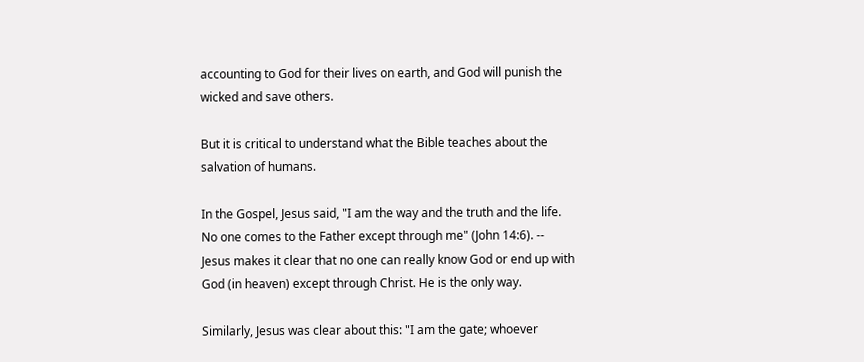accounting to God for their lives on earth, and God will punish the wicked and save others.

But it is critical to understand what the Bible teaches about the salvation of humans.

In the Gospel, Jesus said, "I am the way and the truth and the life. No one comes to the Father except through me" (John 14:6). -- Jesus makes it clear that no one can really know God or end up with God (in heaven) except through Christ. He is the only way.

Similarly, Jesus was clear about this: "I am the gate; whoever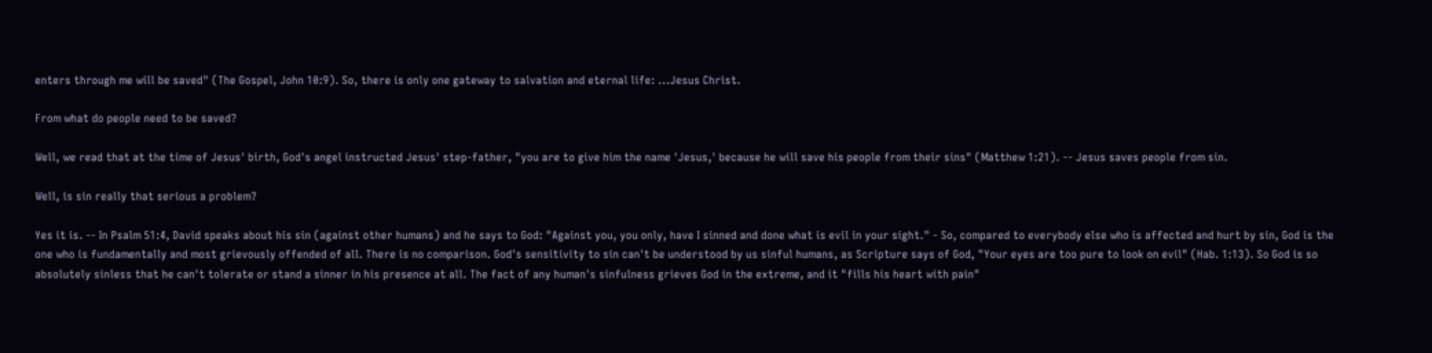enters through me will be saved" (The Gospel, John 10:9). So, there is only one gateway to salvation and eternal life: ...Jesus Christ.

From what do people need to be saved?

Well, we read that at the time of Jesus' birth, God's angel instructed Jesus' step-father, "you are to give him the name 'Jesus,' because he will save his people from their sins" (Matthew 1:21). -- Jesus saves people from sin.

Well, is sin really that serious a problem?

Yes it is. -- In Psalm 51:4, David speaks about his sin (against other humans) and he says to God: "Against you, you only, have I sinned and done what is evil in your sight." - So, compared to everybody else who is affected and hurt by sin, God is the one who is fundamentally and most grievously offended of all. There is no comparison. God's sensitivity to sin can't be understood by us sinful humans, as Scripture says of God, "Your eyes are too pure to look on evil" (Hab. 1:13). So God is so absolutely sinless that he can't tolerate or stand a sinner in his presence at all. The fact of any human's sinfulness grieves God in the extreme, and it "fills his heart with pain"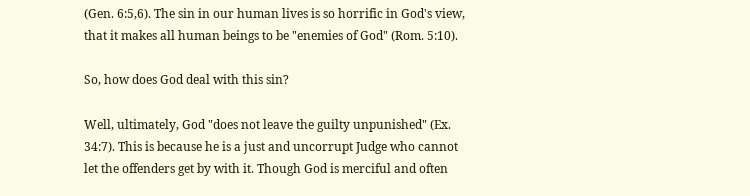(Gen. 6:5,6). The sin in our human lives is so horrific in God's view, that it makes all human beings to be "enemies of God" (Rom. 5:10).

So, how does God deal with this sin?

Well, ultimately, God "does not leave the guilty unpunished" (Ex. 34:7). This is because he is a just and uncorrupt Judge who cannot let the offenders get by with it. Though God is merciful and often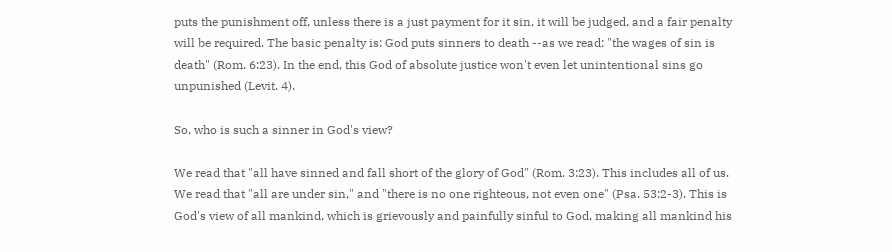puts the punishment off, unless there is a just payment for it sin, it will be judged, and a fair penalty will be required. The basic penalty is: God puts sinners to death --as we read: "the wages of sin is death" (Rom. 6:23). In the end, this God of absolute justice won't even let unintentional sins go unpunished (Levit. 4).

So, who is such a sinner in God's view?

We read that "all have sinned and fall short of the glory of God" (Rom. 3:23). This includes all of us. We read that "all are under sin," and "there is no one righteous, not even one" (Psa. 53:2-3). This is God's view of all mankind, which is grievously and painfully sinful to God, making all mankind his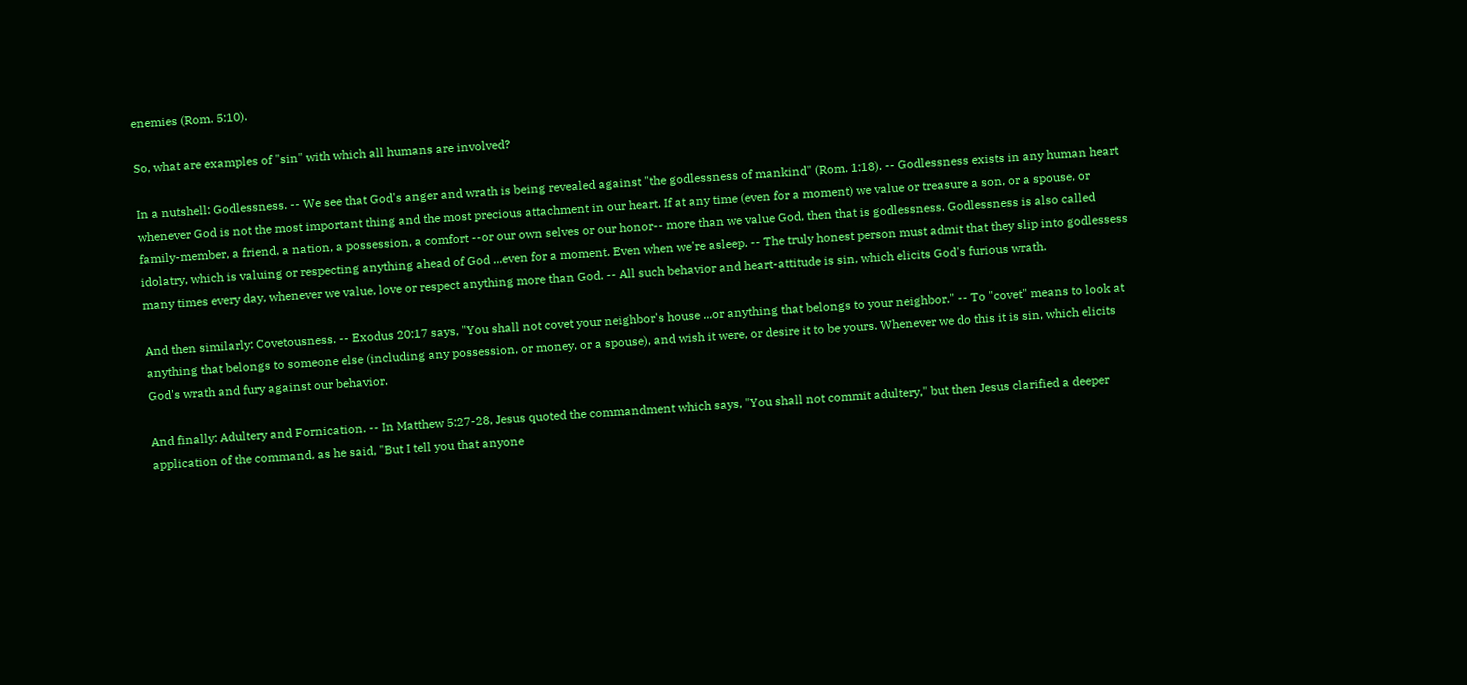enemies (Rom. 5:10).

So, what are examples of "sin" with which all humans are involved?

In a nutshell: Godlessness. -- We see that God's anger and wrath is being revealed against "the godlessness of mankind" (Rom. 1:18). -- Godlessness exists in any human heart whenever God is not the most important thing and the most precious attachment in our heart. If at any time (even for a moment) we value or treasure a son, or a spouse, or family-member, a friend, a nation, a possession, a comfort --or our own selves or our honor-- more than we value God, then that is godlessness. Godlessness is also called idolatry, which is valuing or respecting anything ahead of God ...even for a moment. Even when we're asleep. -- The truly honest person must admit that they slip into godlessess many times every day, whenever we value, love or respect anything more than God. -- All such behavior and heart-attitude is sin, which elicits God's furious wrath.

And then similarly: Covetousness. -- Exodus 20:17 says, "You shall not covet your neighbor's house ...or anything that belongs to your neighbor." -- To "covet" means to look at anything that belongs to someone else (including any possession, or money, or a spouse), and wish it were, or desire it to be yours. Whenever we do this it is sin, which elicits God's wrath and fury against our behavior.

And finally: Adultery and Fornication. -- In Matthew 5:27-28, Jesus quoted the commandment which says, "You shall not commit adultery," but then Jesus clarified a deeper application of the command, as he said, "But I tell you that anyone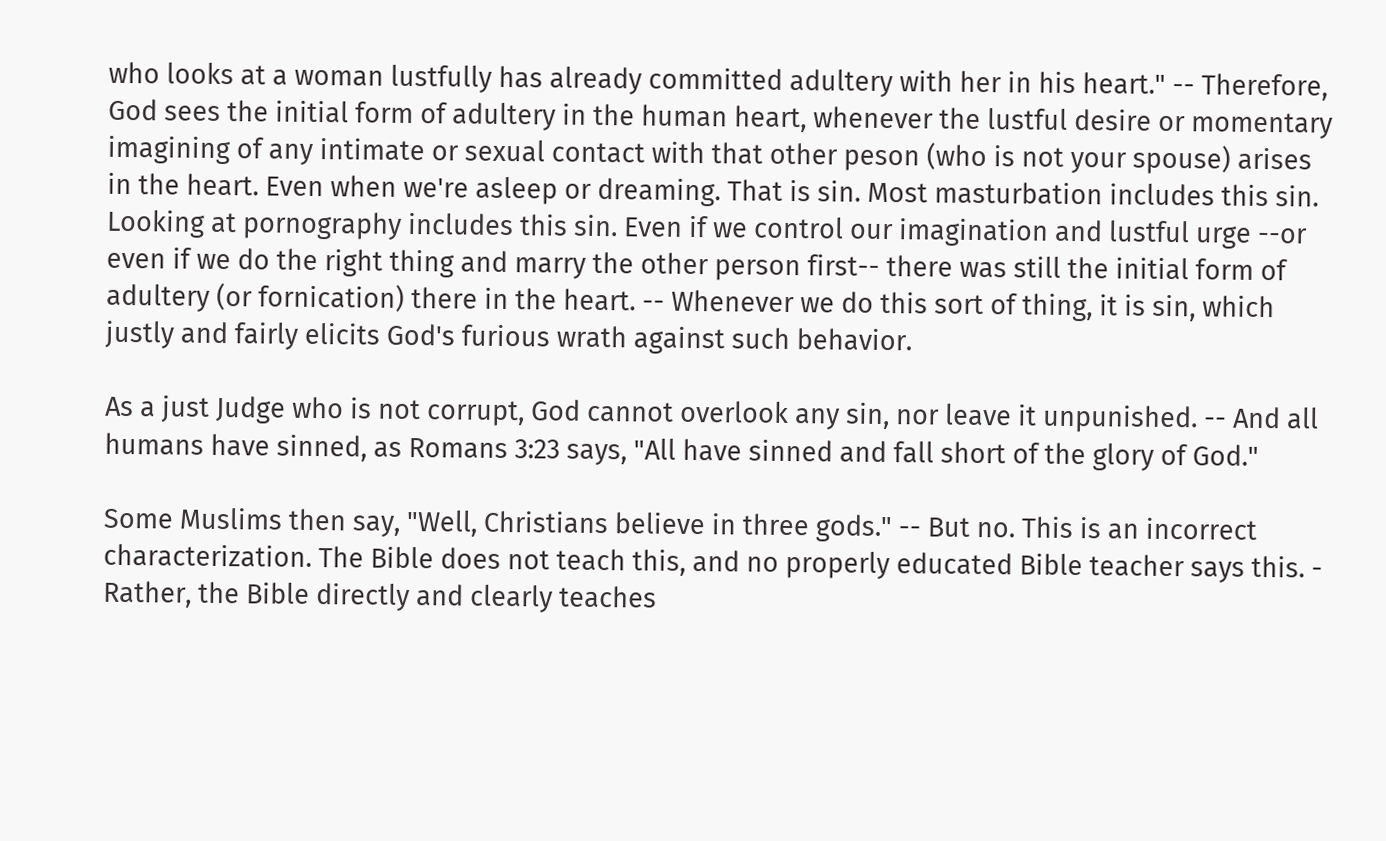who looks at a woman lustfully has already committed adultery with her in his heart." -- Therefore, God sees the initial form of adultery in the human heart, whenever the lustful desire or momentary imagining of any intimate or sexual contact with that other peson (who is not your spouse) arises in the heart. Even when we're asleep or dreaming. That is sin. Most masturbation includes this sin. Looking at pornography includes this sin. Even if we control our imagination and lustful urge --or even if we do the right thing and marry the other person first-- there was still the initial form of adultery (or fornication) there in the heart. -- Whenever we do this sort of thing, it is sin, which justly and fairly elicits God's furious wrath against such behavior.

As a just Judge who is not corrupt, God cannot overlook any sin, nor leave it unpunished. -- And all humans have sinned, as Romans 3:23 says, "All have sinned and fall short of the glory of God."

Some Muslims then say, "Well, Christians believe in three gods." -- But no. This is an incorrect characterization. The Bible does not teach this, and no properly educated Bible teacher says this. - Rather, the Bible directly and clearly teaches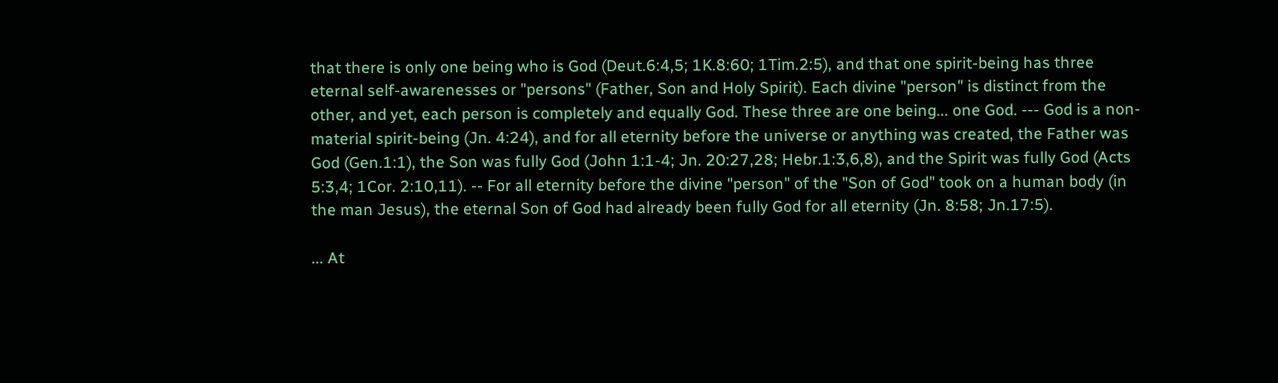that there is only one being who is God (Deut.6:4,5; 1K.8:60; 1Tim.2:5), and that one spirit-being has three eternal self-awarenesses or "persons" (Father, Son and Holy Spirit). Each divine "person" is distinct from the other, and yet, each person is completely and equally God. These three are one being... one God. --- God is a non-material spirit-being (Jn. 4:24), and for all eternity before the universe or anything was created, the Father was God (Gen.1:1), the Son was fully God (John 1:1-4; Jn. 20:27,28; Hebr.1:3,6,8), and the Spirit was fully God (Acts 5:3,4; 1Cor. 2:10,11). -- For all eternity before the divine "person" of the "Son of God" took on a human body (in the man Jesus), the eternal Son of God had already been fully God for all eternity (Jn. 8:58; Jn.17:5).

... At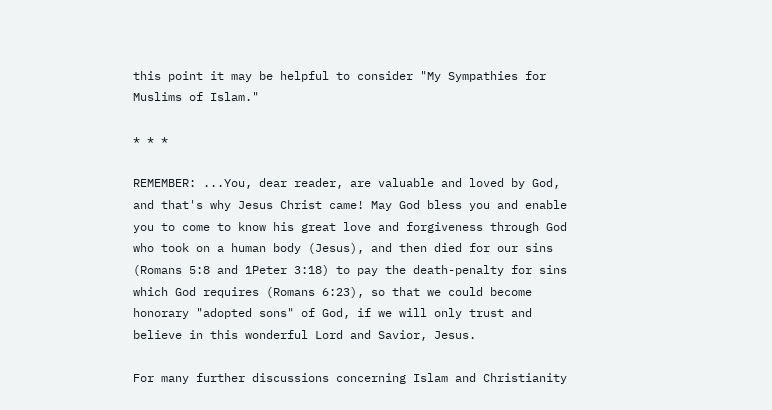this point it may be helpful to consider "My Sympathies for Muslims of Islam."

* * *

REMEMBER: ...You, dear reader, are valuable and loved by God, and that's why Jesus Christ came! May God bless you and enable you to come to know his great love and forgiveness through God who took on a human body (Jesus), and then died for our sins (Romans 5:8 and 1Peter 3:18) to pay the death-penalty for sins which God requires (Romans 6:23), so that we could become honorary "adopted sons" of God, if we will only trust and believe in this wonderful Lord and Savior, Jesus.

For many further discussions concerning Islam and Christianity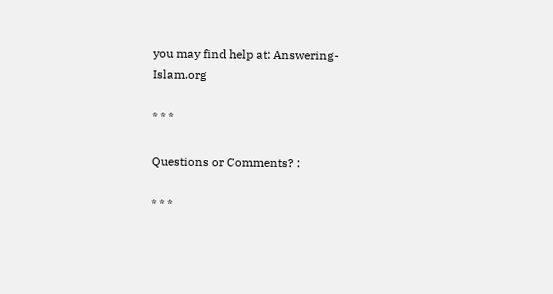you may find help at: Answering-Islam.org

* * *

Questions or Comments? :

* * *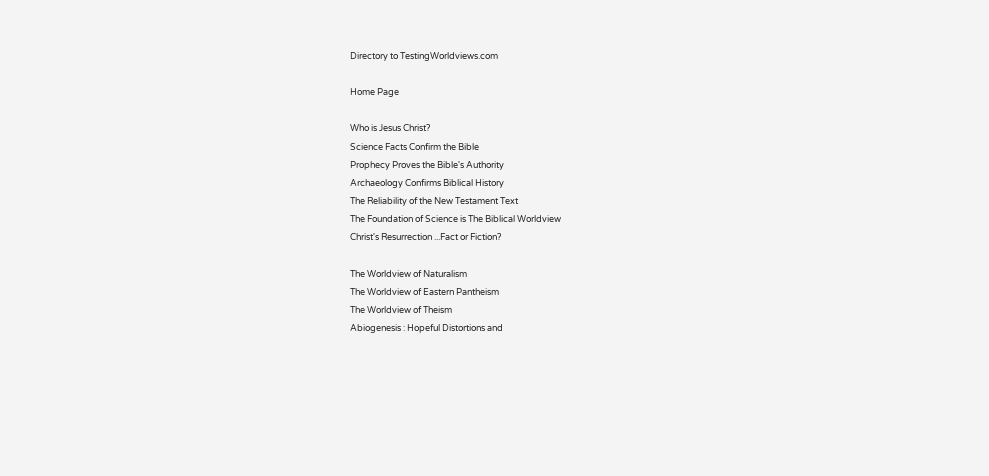Directory to TestingWorldviews.com

Home Page

Who is Jesus Christ?
Science Facts Confirm the Bible
Prophecy Proves the Bible's Authority
Archaeology Confirms Biblical History
The Reliability of the New Testament Text
The Foundation of Science is The Biblical Worldview
Christ's Resurrection ...Fact or Fiction?

The Worldview of Naturalism
The Worldview of Eastern Pantheism
The Worldview of Theism
Abiogenesis : Hopeful Distortions and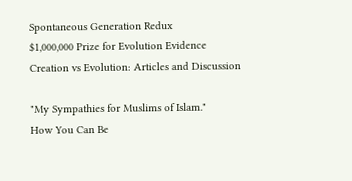Spontaneous Generation Redux
$1,000,000 Prize for Evolution Evidence
Creation vs Evolution: Articles and Discussion

"My Sympathies for Muslims of Islam."
How You Can Be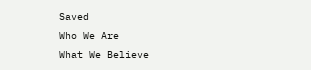Saved
Who We Are
What We Believe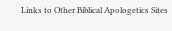Links to Other Biblical Apologetics Sites